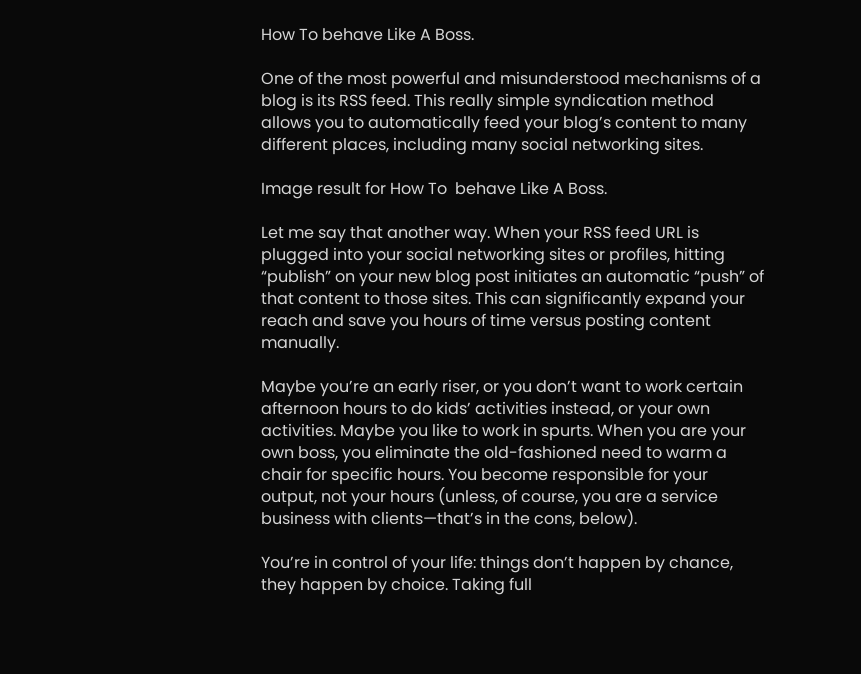How To behave Like A Boss.

One of the most powerful and misunderstood mechanisms of a blog is its RSS feed. This really simple syndication method allows you to automatically feed your blog’s content to many different places, including many social networking sites.

Image result for How To  behave Like A Boss.

Let me say that another way. When your RSS feed URL is plugged into your social networking sites or profiles, hitting “publish” on your new blog post initiates an automatic “push” of that content to those sites. This can significantly expand your reach and save you hours of time versus posting content manually.

Maybe you’re an early riser, or you don’t want to work certain afternoon hours to do kids’ activities instead, or your own activities. Maybe you like to work in spurts. When you are your own boss, you eliminate the old-fashioned need to warm a chair for specific hours. You become responsible for your output, not your hours (unless, of course, you are a service business with clients—that’s in the cons, below).

You’re in control of your life: things don’t happen by chance, they happen by choice. Taking full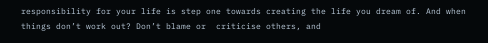responsibility for your life is step one towards creating the life you dream of. And when things don’t work out? Don’t blame or  criticise others, and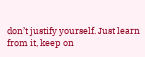don’t justify yourself. Just learn from it, keep on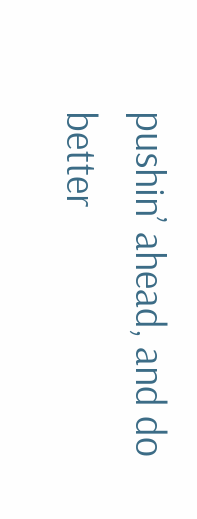pushin’ ahead, and do better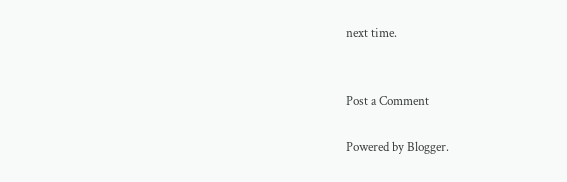next time.


Post a Comment

Powered by Blogger.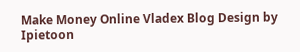Make Money Online Vladex Blog Design by Ipietoon